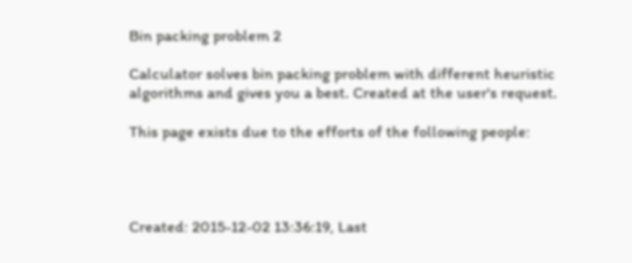Bin packing problem 2

Calculator solves bin packing problem with different heuristic algorithms and gives you a best. Created at the user's request.

This page exists due to the efforts of the following people:




Created: 2015-12-02 13:36:19, Last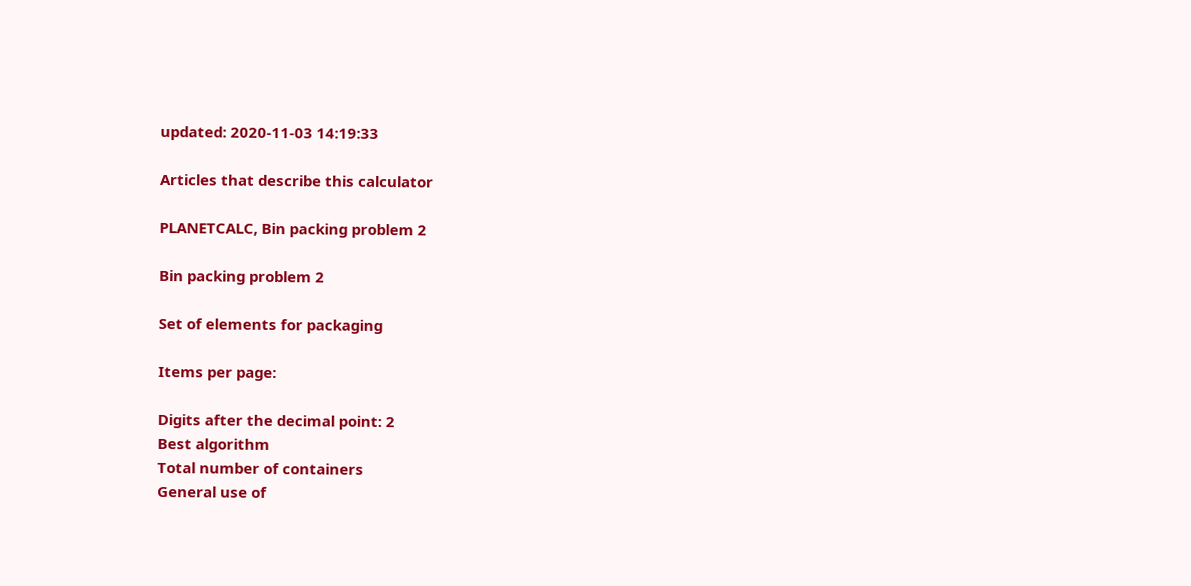updated: 2020-11-03 14:19:33

Articles that describe this calculator

PLANETCALC, Bin packing problem 2

Bin packing problem 2

Set of elements for packaging

Items per page:

Digits after the decimal point: 2
Best algorithm
Total number of containers
General use of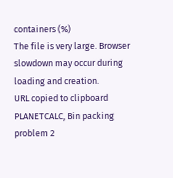containers (%)
The file is very large. Browser slowdown may occur during loading and creation.
URL copied to clipboard
PLANETCALC, Bin packing problem 2